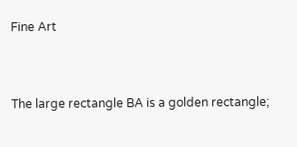Fine Art


The large rectangle BA is a golden rectangle;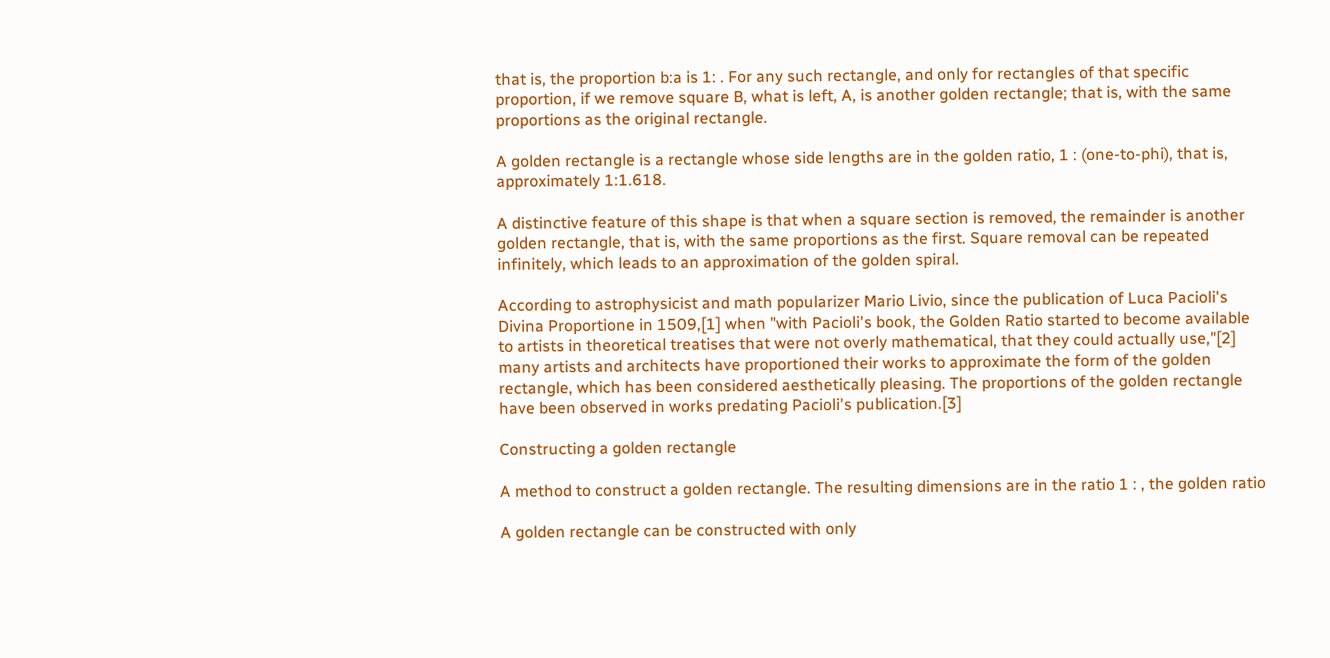that is, the proportion b:a is 1: . For any such rectangle, and only for rectangles of that specific proportion, if we remove square B, what is left, A, is another golden rectangle; that is, with the same proportions as the original rectangle.

A golden rectangle is a rectangle whose side lengths are in the golden ratio, 1 : (one-to-phi), that is, approximately 1:1.618.

A distinctive feature of this shape is that when a square section is removed, the remainder is another golden rectangle, that is, with the same proportions as the first. Square removal can be repeated infinitely, which leads to an approximation of the golden spiral.

According to astrophysicist and math popularizer Mario Livio, since the publication of Luca Pacioli's Divina Proportione in 1509,[1] when "with Pacioli's book, the Golden Ratio started to become available to artists in theoretical treatises that were not overly mathematical, that they could actually use,"[2] many artists and architects have proportioned their works to approximate the form of the golden rectangle, which has been considered aesthetically pleasing. The proportions of the golden rectangle have been observed in works predating Pacioli's publication.[3]

Constructing a golden rectangle

A method to construct a golden rectangle. The resulting dimensions are in the ratio 1 : , the golden ratio

A golden rectangle can be constructed with only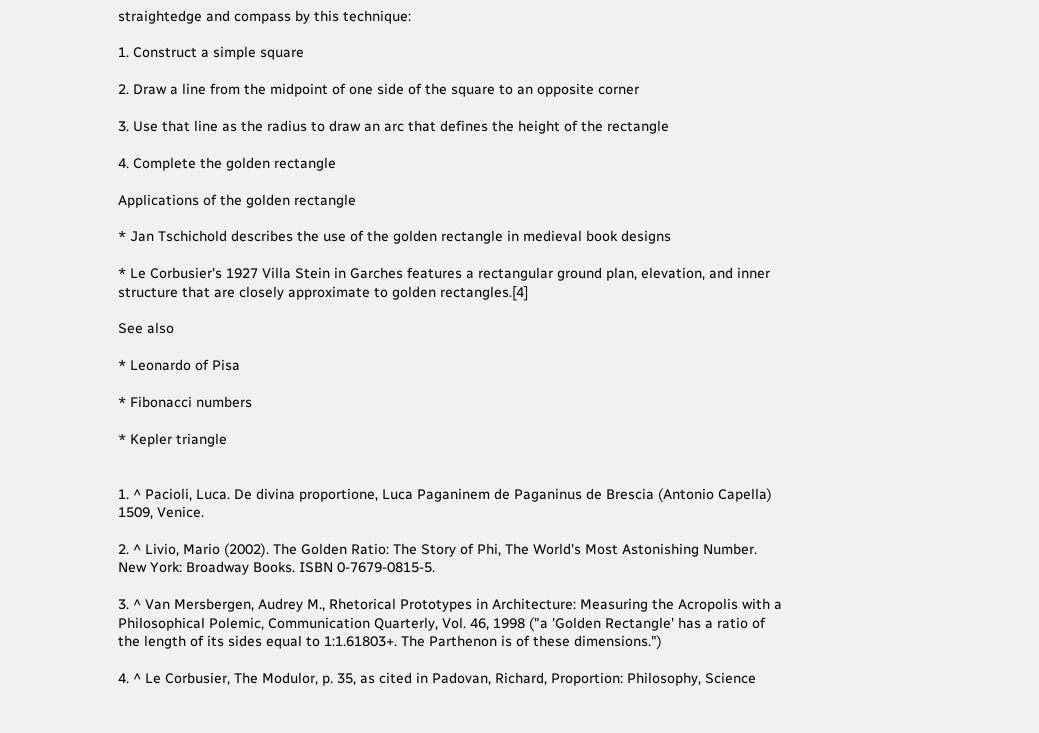straightedge and compass by this technique:

1. Construct a simple square

2. Draw a line from the midpoint of one side of the square to an opposite corner

3. Use that line as the radius to draw an arc that defines the height of the rectangle

4. Complete the golden rectangle

Applications of the golden rectangle

* Jan Tschichold describes the use of the golden rectangle in medieval book designs

* Le Corbusier's 1927 Villa Stein in Garches features a rectangular ground plan, elevation, and inner structure that are closely approximate to golden rectangles.[4]

See also

* Leonardo of Pisa

* Fibonacci numbers

* Kepler triangle


1. ^ Pacioli, Luca. De divina proportione, Luca Paganinem de Paganinus de Brescia (Antonio Capella) 1509, Venice.

2. ^ Livio, Mario (2002). The Golden Ratio: The Story of Phi, The World's Most Astonishing Number. New York: Broadway Books. ISBN 0-7679-0815-5.

3. ^ Van Mersbergen, Audrey M., Rhetorical Prototypes in Architecture: Measuring the Acropolis with a Philosophical Polemic, Communication Quarterly, Vol. 46, 1998 ("a 'Golden Rectangle' has a ratio of the length of its sides equal to 1:1.61803+. The Parthenon is of these dimensions.")

4. ^ Le Corbusier, The Modulor, p. 35, as cited in Padovan, Richard, Proportion: Philosophy, Science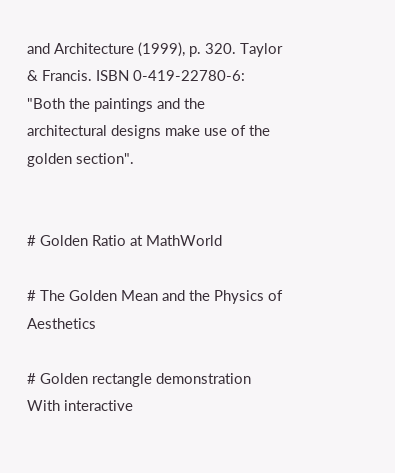and Architecture (1999), p. 320. Taylor & Francis. ISBN 0-419-22780-6: "Both the paintings and the architectural designs make use of the golden section".


# Golden Ratio at MathWorld

# The Golden Mean and the Physics of Aesthetics

# Golden rectangle demonstration With interactive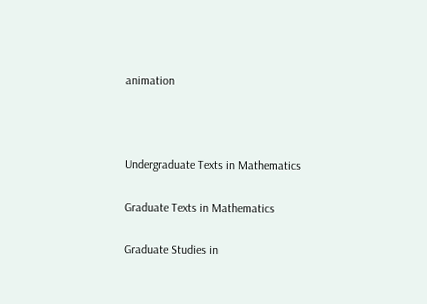animation



Undergraduate Texts in Mathematics

Graduate Texts in Mathematics

Graduate Studies in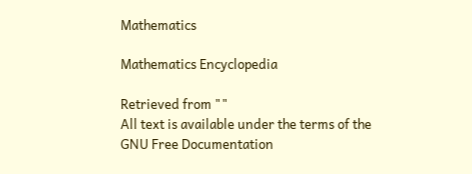Mathematics

Mathematics Encyclopedia

Retrieved from ""
All text is available under the terms of the GNU Free Documentation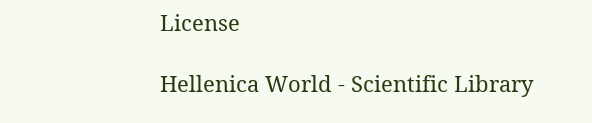License

Hellenica World - Scientific Library